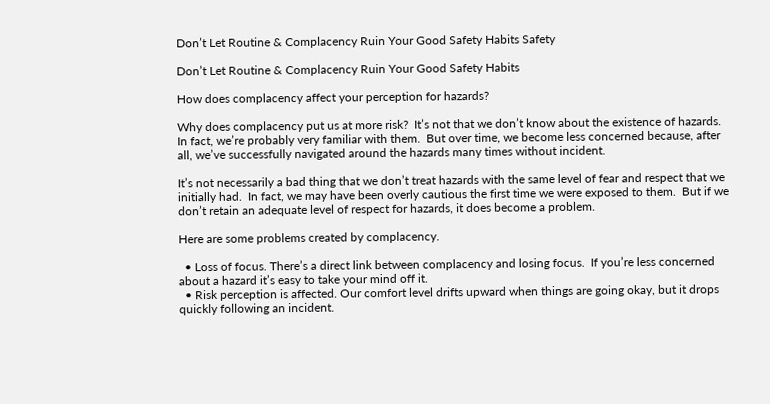Don’t Let Routine & Complacency Ruin Your Good Safety Habits Safety

Don’t Let Routine & Complacency Ruin Your Good Safety Habits

How does complacency affect your perception for hazards?

Why does complacency put us at more risk?  It’s not that we don’t know about the existence of hazards.  In fact, we’re probably very familiar with them.  But over time, we become less concerned because, after all, we’ve successfully navigated around the hazards many times without incident.

It’s not necessarily a bad thing that we don’t treat hazards with the same level of fear and respect that we initially had.  In fact, we may have been overly cautious the first time we were exposed to them.  But if we don’t retain an adequate level of respect for hazards, it does become a problem.

Here are some problems created by complacency.

  • Loss of focus. There’s a direct link between complacency and losing focus.  If you’re less concerned about a hazard it’s easy to take your mind off it.
  • Risk perception is affected. Our comfort level drifts upward when things are going okay, but it drops quickly following an incident.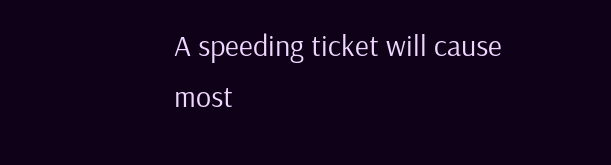A speeding ticket will cause most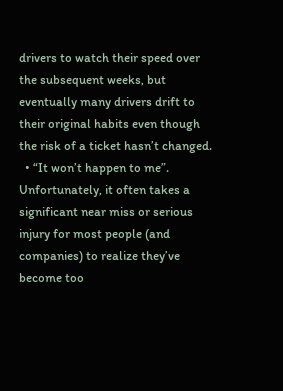drivers to watch their speed over the subsequent weeks, but eventually many drivers drift to their original habits even though the risk of a ticket hasn’t changed.
  • “It won’t happen to me”. Unfortunately, it often takes a significant near miss or serious injury for most people (and companies) to realize they’ve become too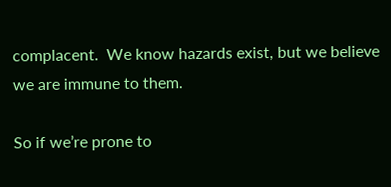complacent.  We know hazards exist, but we believe we are immune to them.

So if we’re prone to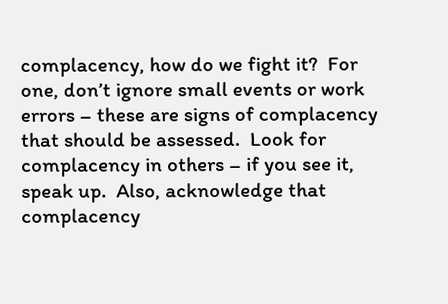complacency, how do we fight it?  For one, don’t ignore small events or work errors – these are signs of complacency that should be assessed.  Look for complacency in others – if you see it, speak up.  Also, acknowledge that complacency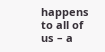happens to all of us – a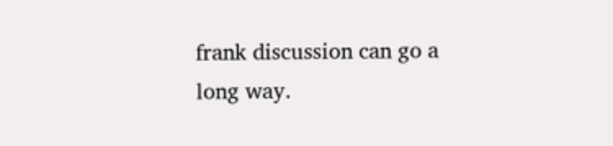frank discussion can go a long way.